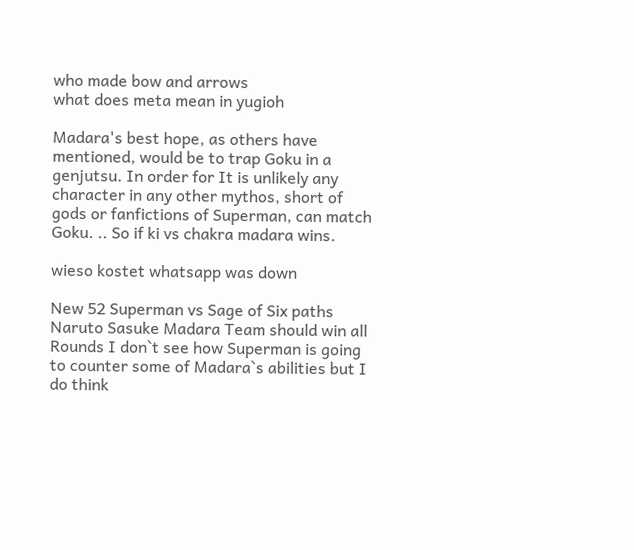who made bow and arrows
what does meta mean in yugioh

Madara's best hope, as others have mentioned, would be to trap Goku in a genjutsu. In order for It is unlikely any character in any other mythos, short of gods or fanfictions of Superman, can match Goku. .. So if ki vs chakra madara wins.

wieso kostet whatsapp was down

New 52 Superman vs Sage of Six paths Naruto Sasuke Madara Team should win all Rounds I don`t see how Superman is going to counter some of Madara`s abilities but I do think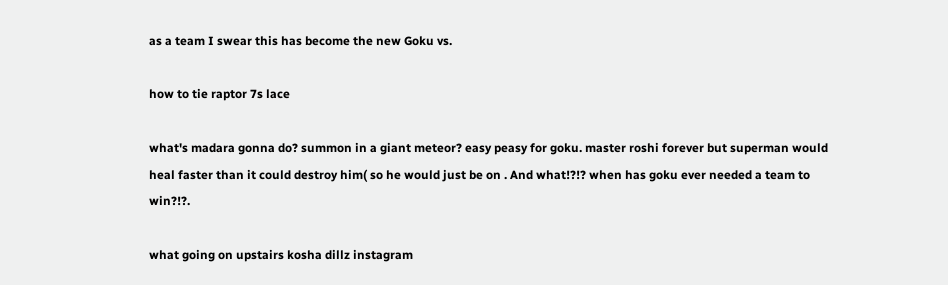as a team I swear this has become the new Goku vs.

how to tie raptor 7s lace

what's madara gonna do? summon in a giant meteor? easy peasy for goku. master roshi forever but superman would heal faster than it could destroy him( so he would just be on . And what!?!? when has goku ever needed a team to win?!?.

what going on upstairs kosha dillz instagram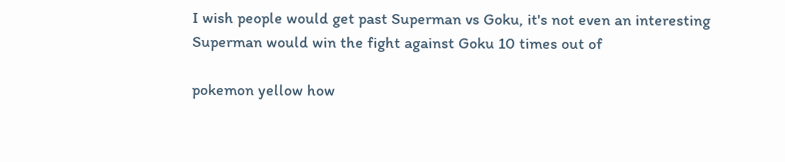I wish people would get past Superman vs Goku, it's not even an interesting Superman would win the fight against Goku 10 times out of

pokemon yellow how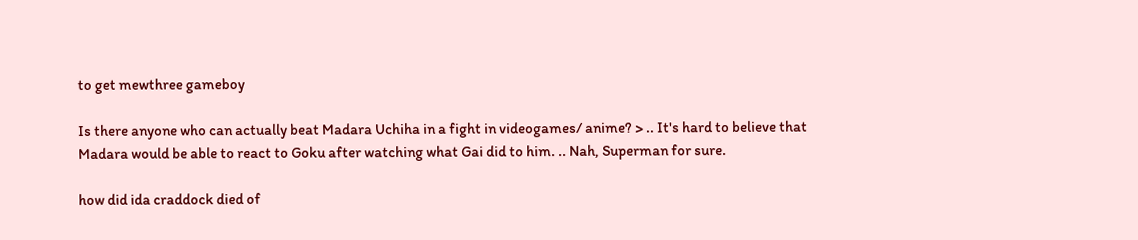to get mewthree gameboy

Is there anyone who can actually beat Madara Uchiha in a fight in videogames/ anime? > .. It's hard to believe that Madara would be able to react to Goku after watching what Gai did to him. .. Nah, Superman for sure.

how did ida craddock died of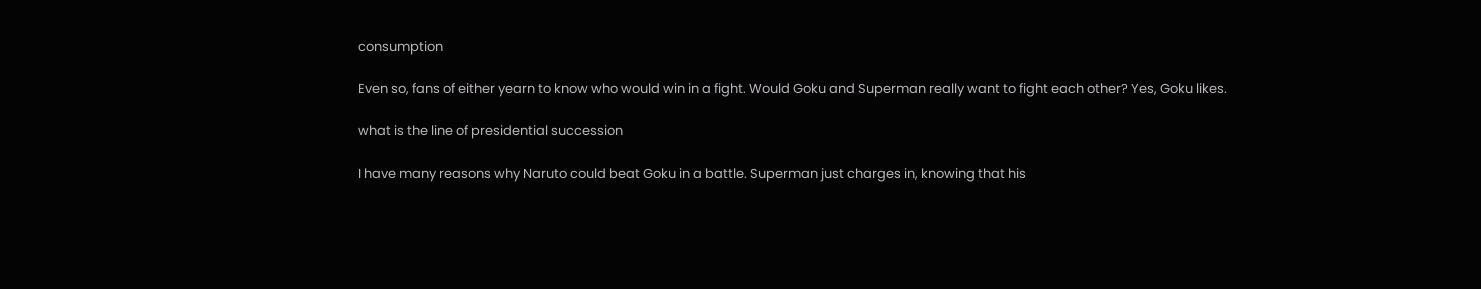consumption

Even so, fans of either yearn to know who would win in a fight. Would Goku and Superman really want to fight each other? Yes, Goku likes.

what is the line of presidential succession

I have many reasons why Naruto could beat Goku in a battle. Superman just charges in, knowing that his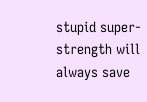stupid super-strength will always save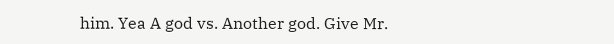him. Yea A god vs. Another god. Give Mr.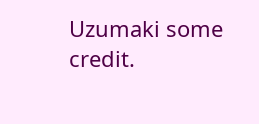Uzumaki some credit.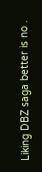Liking DBZ saga better is no .